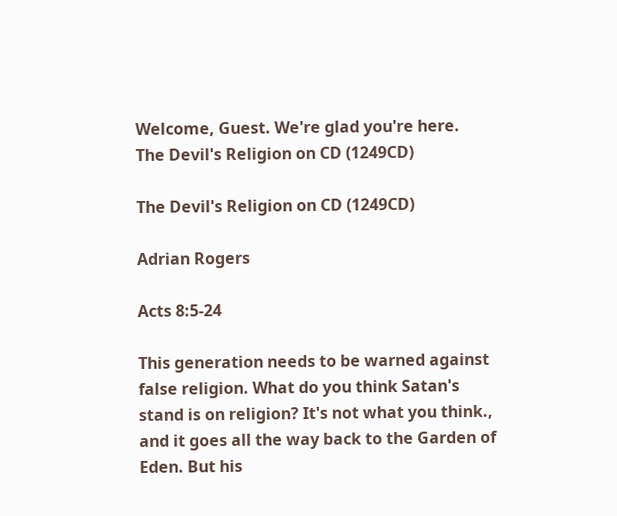Welcome, Guest. We're glad you're here.
The Devil's Religion on CD (1249CD)

The Devil's Religion on CD (1249CD)

Adrian Rogers

Acts 8:5-24

This generation needs to be warned against false religion. What do you think Satan's stand is on religion? It's not what you think., and it goes all the way back to the Garden of Eden. But his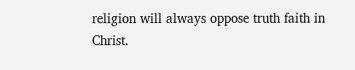religion will always oppose truth faith in Christ.